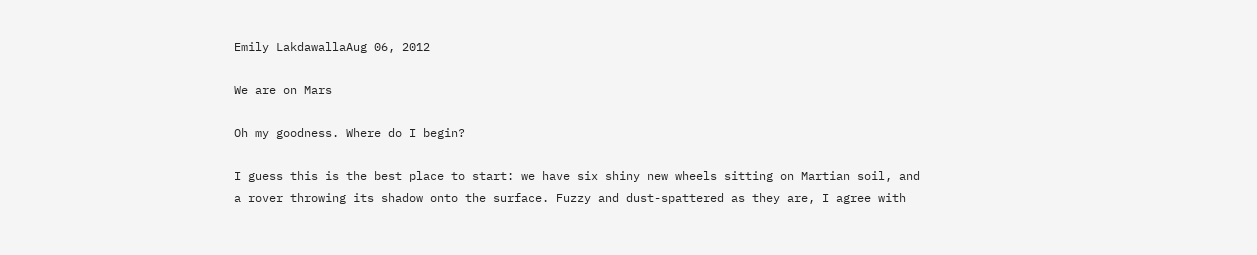Emily LakdawallaAug 06, 2012

We are on Mars

Oh my goodness. Where do I begin?

I guess this is the best place to start: we have six shiny new wheels sitting on Martian soil, and a rover throwing its shadow onto the surface. Fuzzy and dust-spattered as they are, I agree with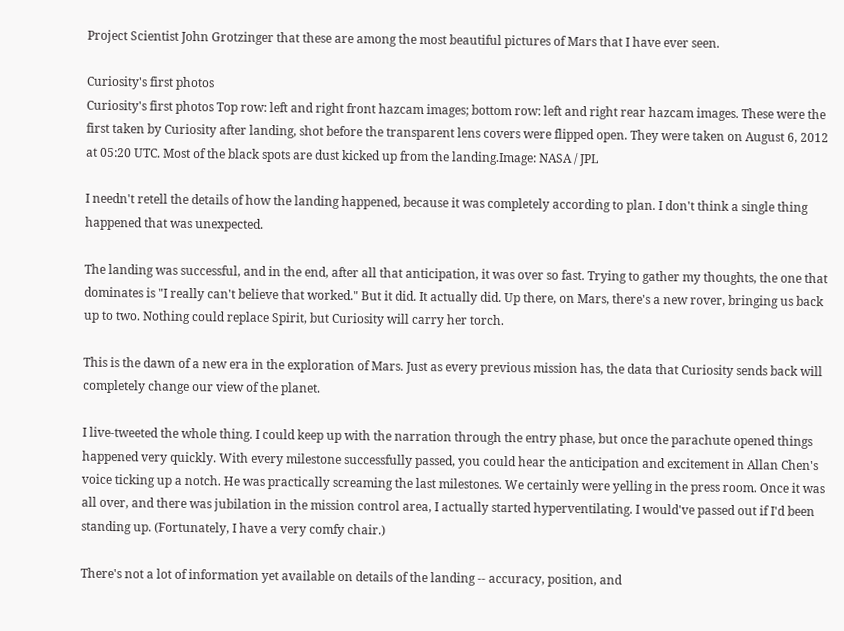Project Scientist John Grotzinger that these are among the most beautiful pictures of Mars that I have ever seen.

Curiosity's first photos
Curiosity's first photos Top row: left and right front hazcam images; bottom row: left and right rear hazcam images. These were the first taken by Curiosity after landing, shot before the transparent lens covers were flipped open. They were taken on August 6, 2012 at 05:20 UTC. Most of the black spots are dust kicked up from the landing.Image: NASA / JPL

I needn't retell the details of how the landing happened, because it was completely according to plan. I don't think a single thing happened that was unexpected.

The landing was successful, and in the end, after all that anticipation, it was over so fast. Trying to gather my thoughts, the one that dominates is "I really can't believe that worked." But it did. It actually did. Up there, on Mars, there's a new rover, bringing us back up to two. Nothing could replace Spirit, but Curiosity will carry her torch.

This is the dawn of a new era in the exploration of Mars. Just as every previous mission has, the data that Curiosity sends back will completely change our view of the planet.

I live-tweeted the whole thing. I could keep up with the narration through the entry phase, but once the parachute opened things happened very quickly. With every milestone successfully passed, you could hear the anticipation and excitement in Allan Chen's voice ticking up a notch. He was practically screaming the last milestones. We certainly were yelling in the press room. Once it was all over, and there was jubilation in the mission control area, I actually started hyperventilating. I would've passed out if I'd been standing up. (Fortunately, I have a very comfy chair.)

There's not a lot of information yet available on details of the landing -- accuracy, position, and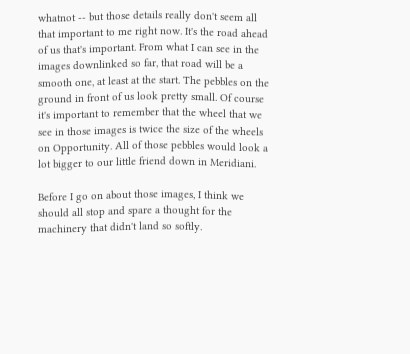whatnot -- but those details really don't seem all that important to me right now. It's the road ahead of us that's important. From what I can see in the images downlinked so far, that road will be a smooth one, at least at the start. The pebbles on the ground in front of us look pretty small. Of course it's important to remember that the wheel that we see in those images is twice the size of the wheels on Opportunity. All of those pebbles would look a lot bigger to our little friend down in Meridiani.

Before I go on about those images, I think we should all stop and spare a thought for the machinery that didn't land so softly.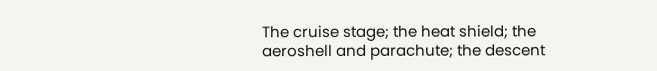The cruise stage; the heat shield; the aeroshell and parachute; the descent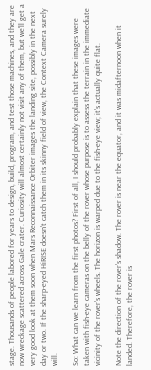stage. Thousands of people labored for years to design, build, program, and test those machines, and they are now wreckage scattered across Gale crater. Curiosity will almost certainly not visit any of them, but we'll get a very good look at them soon when Mars Reconnaissance Orbiter images the landing site, possibly in the next day or two. If the sharp-eyed HiRISE doesn't catch them in its skinny field of view, the Context Camera surely will.

So: What can we learn from the first photos? First of all, I should probably explain that these images were taken with fish-eye cameras on the belly of the rover whose purpose is to assess the terrain in the immediate vicinity of the rover's wheels. The horizon is warped due to the fish-eye view; it's actually quite flat.

Note the direction of the rover's shadow. The rover is near the equator, and it was midafternoon when it landed. Therefore, the rover is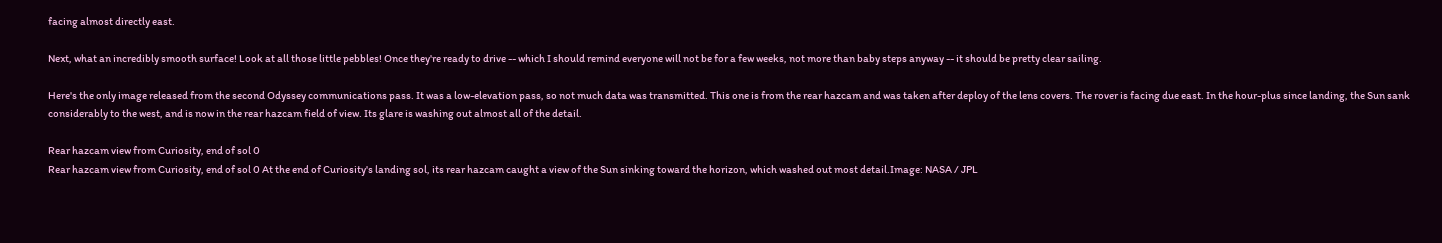facing almost directly east.

Next, what an incredibly smooth surface! Look at all those little pebbles! Once they're ready to drive -- which I should remind everyone will not be for a few weeks, not more than baby steps anyway -- it should be pretty clear sailing.

Here's the only image released from the second Odyssey communications pass. It was a low-elevation pass, so not much data was transmitted. This one is from the rear hazcam and was taken after deploy of the lens covers. The rover is facing due east. In the hour-plus since landing, the Sun sank considerably to the west, and is now in the rear hazcam field of view. Its glare is washing out almost all of the detail.

Rear hazcam view from Curiosity, end of sol 0
Rear hazcam view from Curiosity, end of sol 0 At the end of Curiosity's landing sol, its rear hazcam caught a view of the Sun sinking toward the horizon, which washed out most detail.Image: NASA / JPL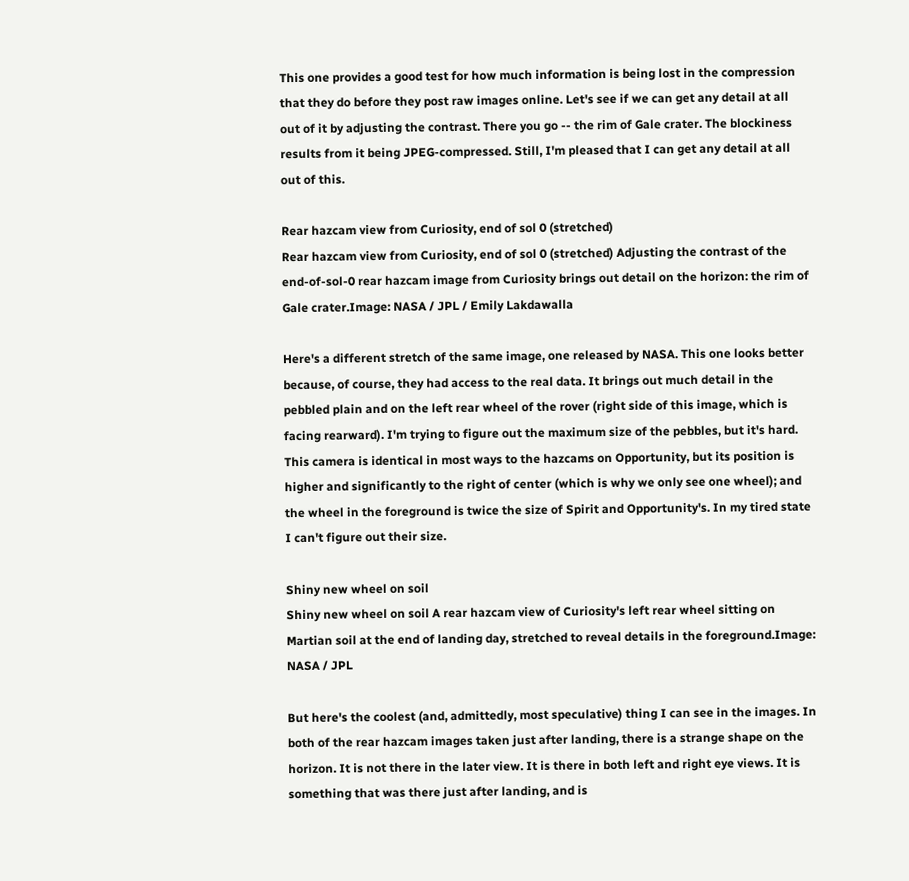This one provides a good test for how much information is being lost in the compression that they do before they post raw images online. Let's see if we can get any detail at all out of it by adjusting the contrast. There you go -- the rim of Gale crater. The blockiness results from it being JPEG-compressed. Still, I'm pleased that I can get any detail at all out of this.

Rear hazcam view from Curiosity, end of sol 0 (stretched)
Rear hazcam view from Curiosity, end of sol 0 (stretched) Adjusting the contrast of the end-of-sol-0 rear hazcam image from Curiosity brings out detail on the horizon: the rim of Gale crater.Image: NASA / JPL / Emily Lakdawalla

Here's a different stretch of the same image, one released by NASA. This one looks better because, of course, they had access to the real data. It brings out much detail in the pebbled plain and on the left rear wheel of the rover (right side of this image, which is facing rearward). I'm trying to figure out the maximum size of the pebbles, but it's hard. This camera is identical in most ways to the hazcams on Opportunity, but its position is higher and significantly to the right of center (which is why we only see one wheel); and the wheel in the foreground is twice the size of Spirit and Opportunity's. In my tired state I can't figure out their size.

Shiny new wheel on soil
Shiny new wheel on soil A rear hazcam view of Curiosity's left rear wheel sitting on Martian soil at the end of landing day, stretched to reveal details in the foreground.Image: NASA / JPL

But here's the coolest (and, admittedly, most speculative) thing I can see in the images. In both of the rear hazcam images taken just after landing, there is a strange shape on the horizon. It is not there in the later view. It is there in both left and right eye views. It is something that was there just after landing, and is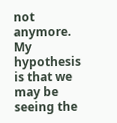not anymore. My hypothesis is that we may be seeing the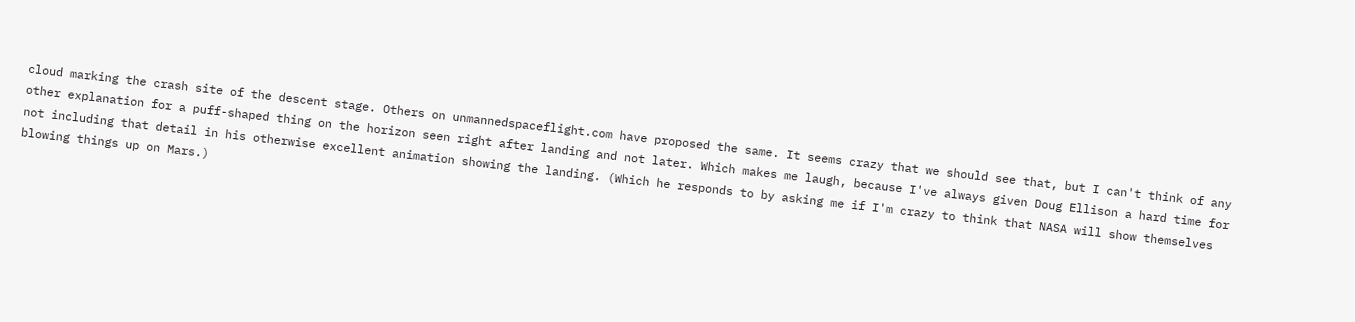cloud marking the crash site of the descent stage. Others on unmannedspaceflight.com have proposed the same. It seems crazy that we should see that, but I can't think of any other explanation for a puff-shaped thing on the horizon seen right after landing and not later. Which makes me laugh, because I've always given Doug Ellison a hard time for not including that detail in his otherwise excellent animation showing the landing. (Which he responds to by asking me if I'm crazy to think that NASA will show themselves blowing things up on Mars.)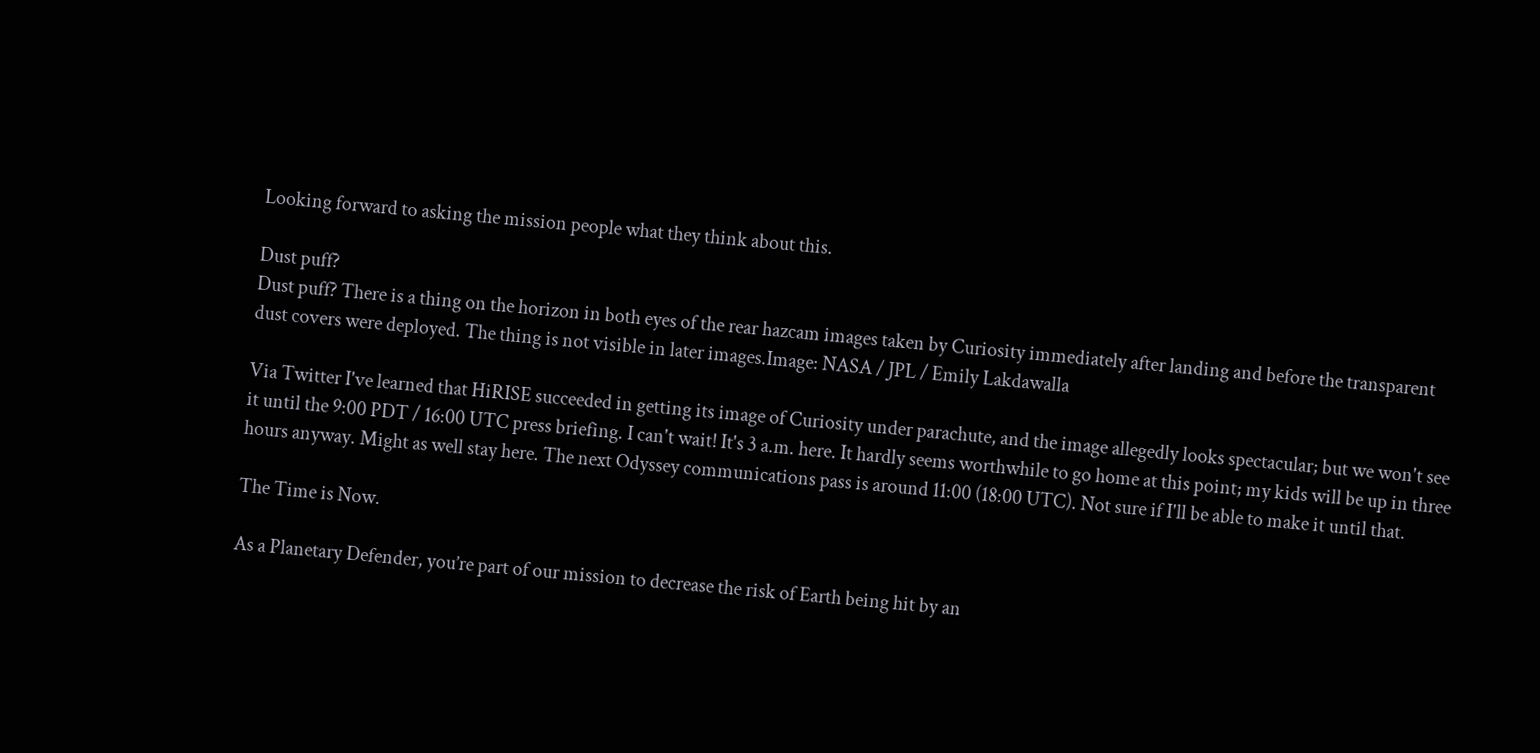Looking forward to asking the mission people what they think about this.

Dust puff?
Dust puff? There is a thing on the horizon in both eyes of the rear hazcam images taken by Curiosity immediately after landing and before the transparent dust covers were deployed. The thing is not visible in later images.Image: NASA / JPL / Emily Lakdawalla

Via Twitter I've learned that HiRISE succeeded in getting its image of Curiosity under parachute, and the image allegedly looks spectacular; but we won't see it until the 9:00 PDT / 16:00 UTC press briefing. I can't wait! It's 3 a.m. here. It hardly seems worthwhile to go home at this point; my kids will be up in three hours anyway. Might as well stay here. The next Odyssey communications pass is around 11:00 (18:00 UTC). Not sure if I'll be able to make it until that.

The Time is Now.

As a Planetary Defender, you’re part of our mission to decrease the risk of Earth being hit by an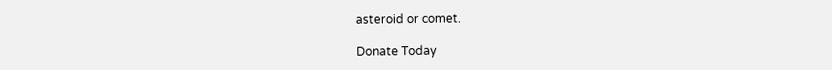asteroid or comet.

Donate Today